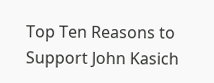Top Ten Reasons to Support John Kasich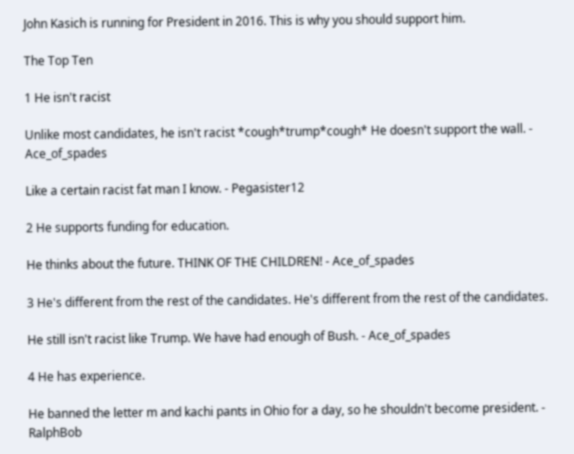John Kasich is running for President in 2016. This is why you should support him.

The Top Ten

1 He isn't racist

Unlike most candidates, he isn't racist *cough*trump*cough* He doesn't support the wall. - Ace_of_spades

Like a certain racist fat man I know. - Pegasister12

2 He supports funding for education.

He thinks about the future. THINK OF THE CHILDREN! - Ace_of_spades

3 He's different from the rest of the candidates. He's different from the rest of the candidates.

He still isn't racist like Trump. We have had enough of Bush. - Ace_of_spades

4 He has experience.

He banned the letter m and kachi pants in Ohio for a day, so he shouldn't become president. - RalphBob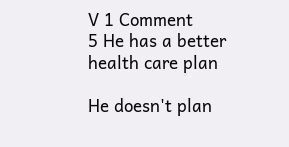V 1 Comment
5 He has a better health care plan

He doesn't plan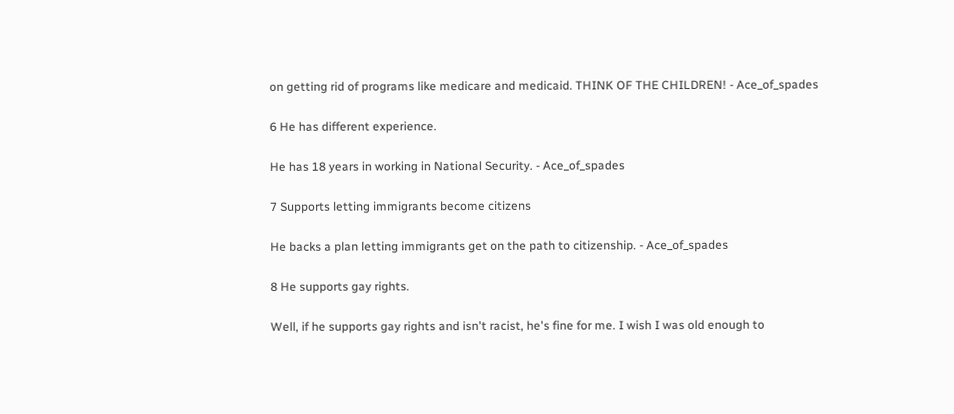on getting rid of programs like medicare and medicaid. THINK OF THE CHILDREN! - Ace_of_spades

6 He has different experience.

He has 18 years in working in National Security. - Ace_of_spades

7 Supports letting immigrants become citizens

He backs a plan letting immigrants get on the path to citizenship. - Ace_of_spades

8 He supports gay rights.

Well, if he supports gay rights and isn't racist, he's fine for me. I wish I was old enough to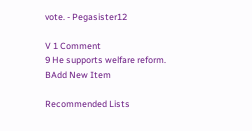vote. - Pegasister12

V 1 Comment
9 He supports welfare reform.
BAdd New Item

Recommended Lists